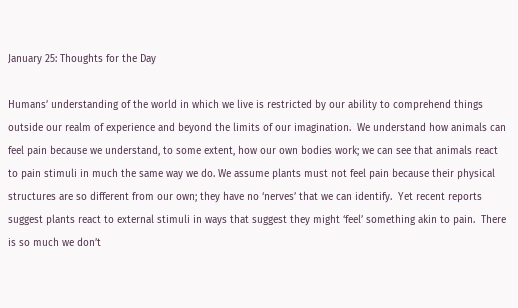January 25: Thoughts for the Day

Humans’ understanding of the world in which we live is restricted by our ability to comprehend things outside our realm of experience and beyond the limits of our imagination.  We understand how animals can feel pain because we understand, to some extent, how our own bodies work; we can see that animals react to pain stimuli in much the same way we do. We assume plants must not feel pain because their physical structures are so different from our own; they have no ‘nerves’ that we can identify.  Yet recent reports suggest plants react to external stimuli in ways that suggest they might ‘feel’ something akin to pain.  There is so much we don’t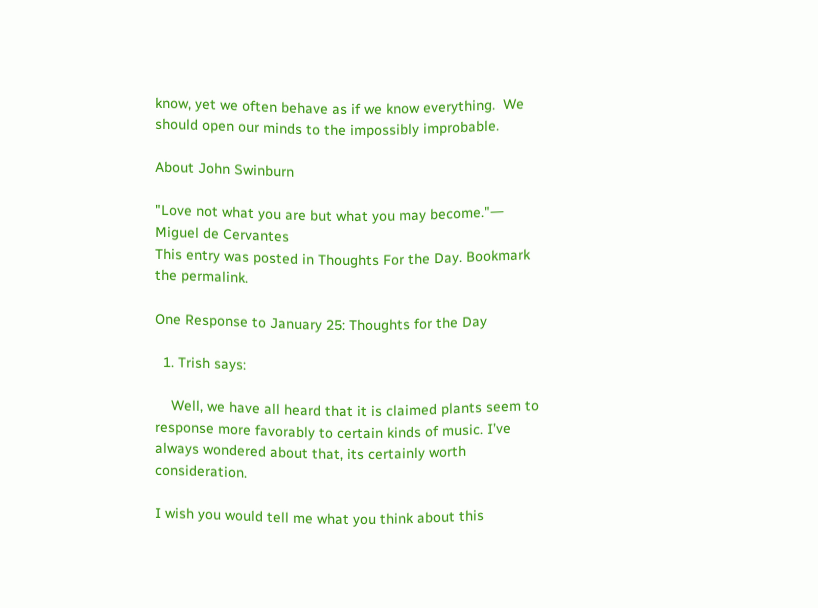know, yet we often behave as if we know everything.  We should open our minds to the impossibly improbable.

About John Swinburn

"Love not what you are but what you may become."― Miguel de Cervantes
This entry was posted in Thoughts For the Day. Bookmark the permalink.

One Response to January 25: Thoughts for the Day

  1. Trish says:

    Well, we have all heard that it is claimed plants seem to response more favorably to certain kinds of music. I’ve always wondered about that, its certainly worth consideration.

I wish you would tell me what you think about this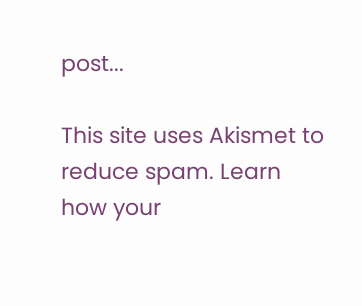post...

This site uses Akismet to reduce spam. Learn how your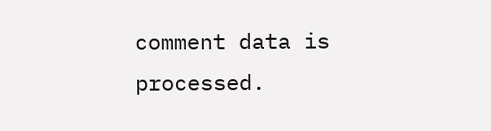comment data is processed.